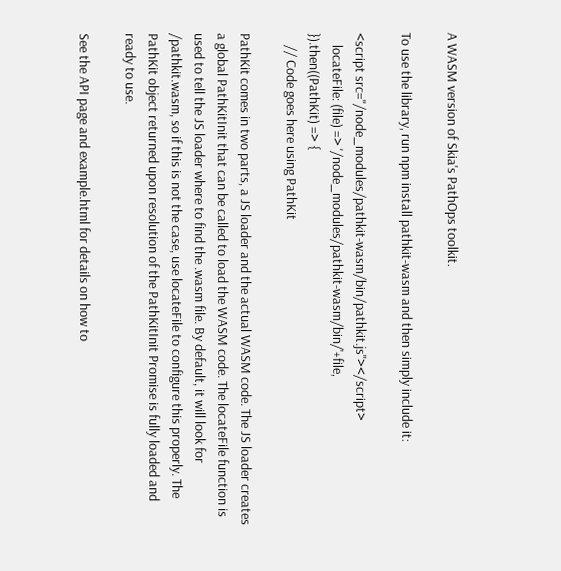A WASM version of Skia's PathOps toolkit.

To use the library, run npm install pathkit-wasm and then simply include it:

<script src="/node_modules/pathkit-wasm/bin/pathkit.js"></script>
    locateFile: (file) => '/node_modules/pathkit-wasm/bin/'+file,
}).then((PathKit) => {
    // Code goes here using PathKit

PathKit comes in two parts, a JS loader and the actual WASM code. The JS loader creates a global PathKitInit that can be called to load the WASM code. The locateFile function is used to tell the JS loader where to find the .wasm file. By default, it will look for /pathkit.wasm, so if this is not the case, use locateFile to configure this properly. The PathKit object returned upon resolution of the PathKitInit Promise is fully loaded and ready to use.

See the API page and example.html for details on how to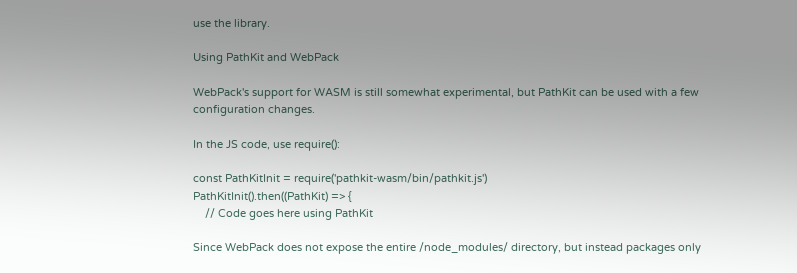use the library.

Using PathKit and WebPack

WebPack's support for WASM is still somewhat experimental, but PathKit can be used with a few configuration changes.

In the JS code, use require():

const PathKitInit = require('pathkit-wasm/bin/pathkit.js')
PathKitInit().then((PathKit) => {
    // Code goes here using PathKit

Since WebPack does not expose the entire /node_modules/ directory, but instead packages only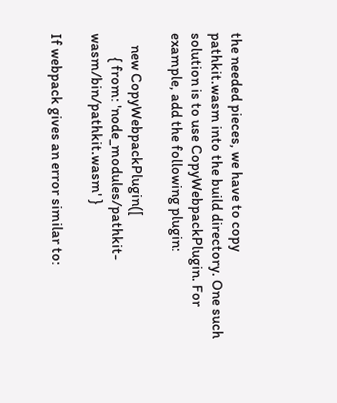the needed pieces, we have to copy pathkit.wasm into the build directory. One such solution is to use CopyWebpackPlugin. For example, add the following plugin:

    new CopyWebpackPlugin([
        { from: 'node_modules/pathkit-wasm/bin/pathkit.wasm' }

If webpack gives an error similar to: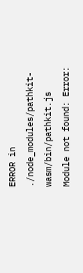ERROR in ./node_modules/pathkit-wasm/bin/pathkit.js
Module not found: Error: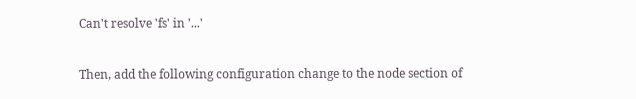Can't resolve 'fs' in '...'

Then, add the following configuration change to the node section of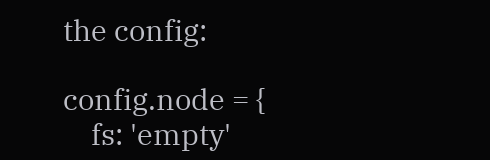the config:

config.node = {
    fs: 'empty'